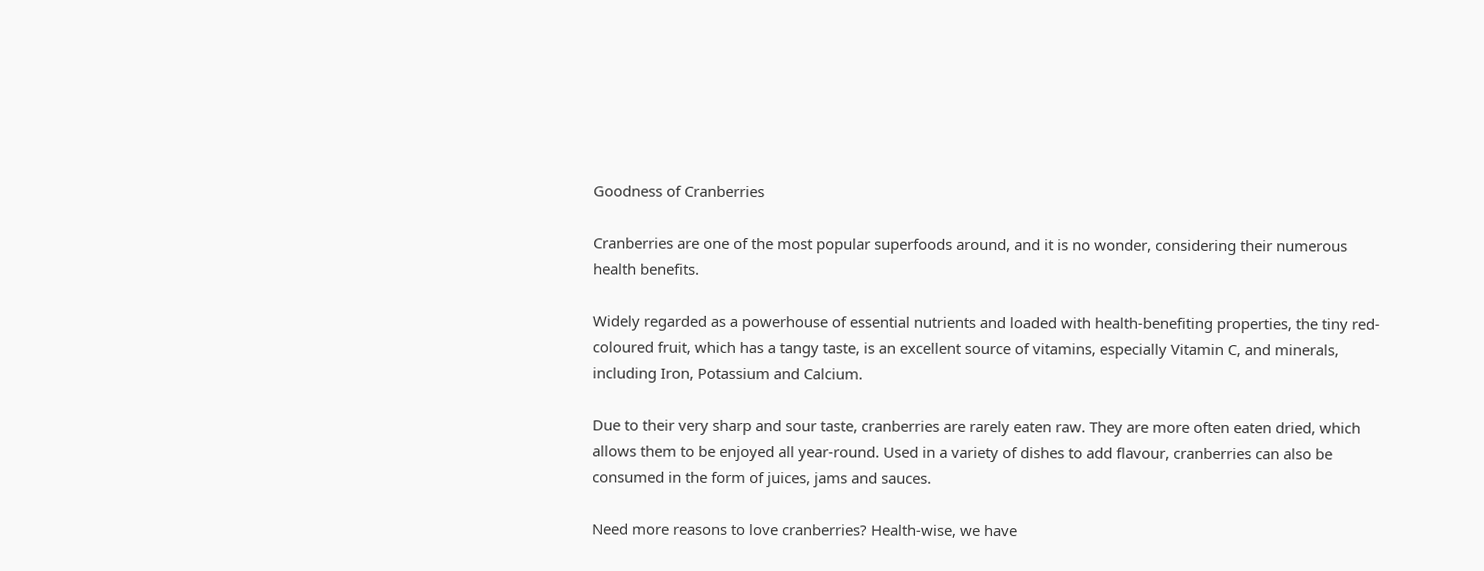Goodness of Cranberries

Cranberries are one of the most popular superfoods around, and it is no wonder, considering their numerous health benefits.

Widely regarded as a powerhouse of essential nutrients and loaded with health-benefiting properties, the tiny red-coloured fruit, which has a tangy taste, is an excellent source of vitamins, especially Vitamin C, and minerals, including Iron, Potassium and Calcium.

Due to their very sharp and sour taste, cranberries are rarely eaten raw. They are more often eaten dried, which allows them to be enjoyed all year-round. Used in a variety of dishes to add flavour, cranberries can also be consumed in the form of juices, jams and sauces.

Need more reasons to love cranberries? Health-wise, we have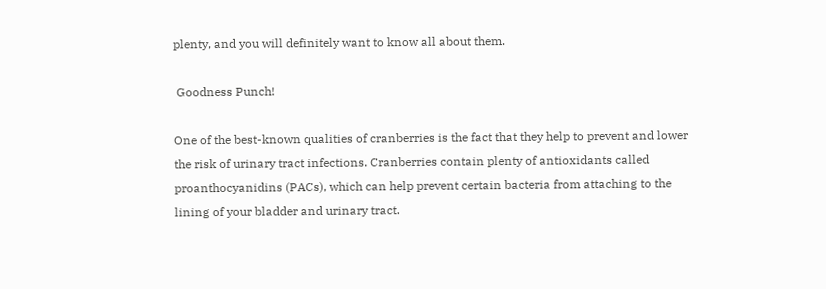plenty, and you will definitely want to know all about them.

 Goodness Punch!

One of the best-known qualities of cranberries is the fact that they help to prevent and lower the risk of urinary tract infections. Cranberries contain plenty of antioxidants called proanthocyanidins (PACs), which can help prevent certain bacteria from attaching to the lining of your bladder and urinary tract.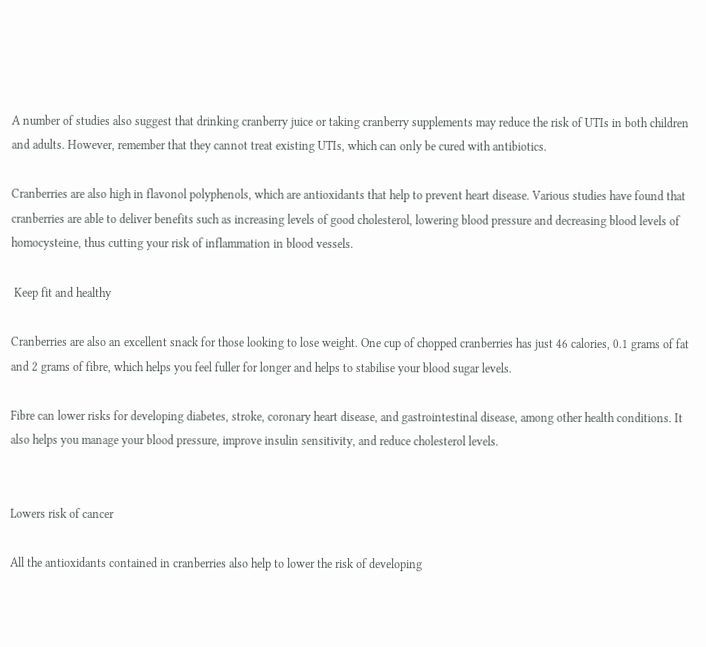A number of studies also suggest that drinking cranberry juice or taking cranberry supplements may reduce the risk of UTIs in both children and adults. However, remember that they cannot treat existing UTIs, which can only be cured with antibiotics.

Cranberries are also high in flavonol polyphenols, which are antioxidants that help to prevent heart disease. Various studies have found that cranberries are able to deliver benefits such as increasing levels of good cholesterol, lowering blood pressure and decreasing blood levels of homocysteine, thus cutting your risk of inflammation in blood vessels.

 Keep fit and healthy

Cranberries are also an excellent snack for those looking to lose weight. One cup of chopped cranberries has just 46 calories, 0.1 grams of fat and 2 grams of fibre, which helps you feel fuller for longer and helps to stabilise your blood sugar levels.

Fibre can lower risks for developing diabetes, stroke, coronary heart disease, and gastrointestinal disease, among other health conditions. It also helps you manage your blood pressure, improve insulin sensitivity, and reduce cholesterol levels.


Lowers risk of cancer

All the antioxidants contained in cranberries also help to lower the risk of developing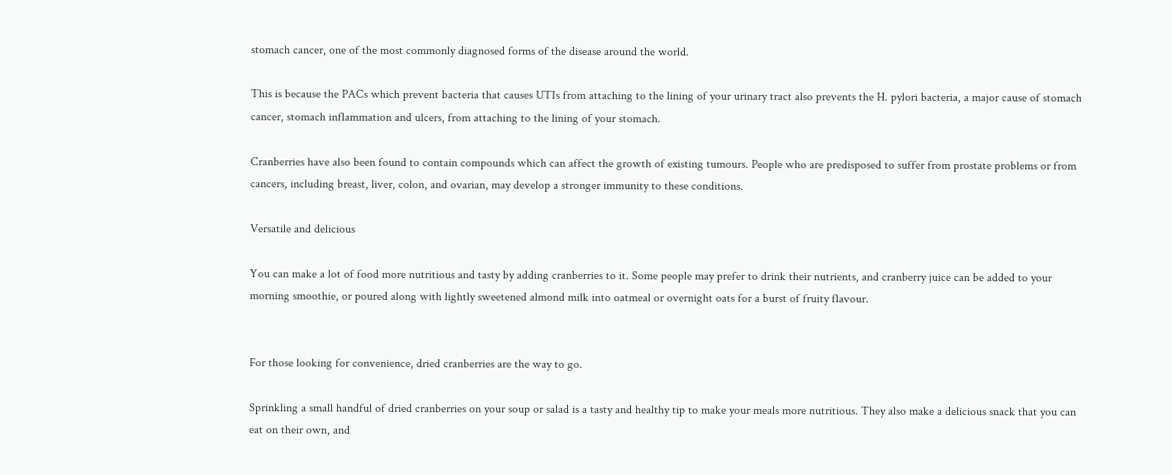stomach cancer, one of the most commonly diagnosed forms of the disease around the world.

This is because the PACs which prevent bacteria that causes UTIs from attaching to the lining of your urinary tract also prevents the H. pylori bacteria, a major cause of stomach cancer, stomach inflammation and ulcers, from attaching to the lining of your stomach.

Cranberries have also been found to contain compounds which can affect the growth of existing tumours. People who are predisposed to suffer from prostate problems or from cancers, including breast, liver, colon, and ovarian, may develop a stronger immunity to these conditions.

Versatile and delicious

You can make a lot of food more nutritious and tasty by adding cranberries to it. Some people may prefer to drink their nutrients, and cranberry juice can be added to your morning smoothie, or poured along with lightly sweetened almond milk into oatmeal or overnight oats for a burst of fruity flavour.


For those looking for convenience, dried cranberries are the way to go.

Sprinkling a small handful of dried cranberries on your soup or salad is a tasty and healthy tip to make your meals more nutritious. They also make a delicious snack that you can eat on their own, and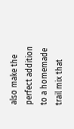also make the perfect addition to a homemade trail mix that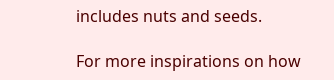includes nuts and seeds.

For more inspirations on how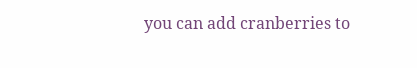you can add cranberries to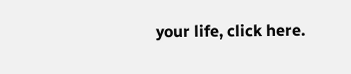your life, click here.